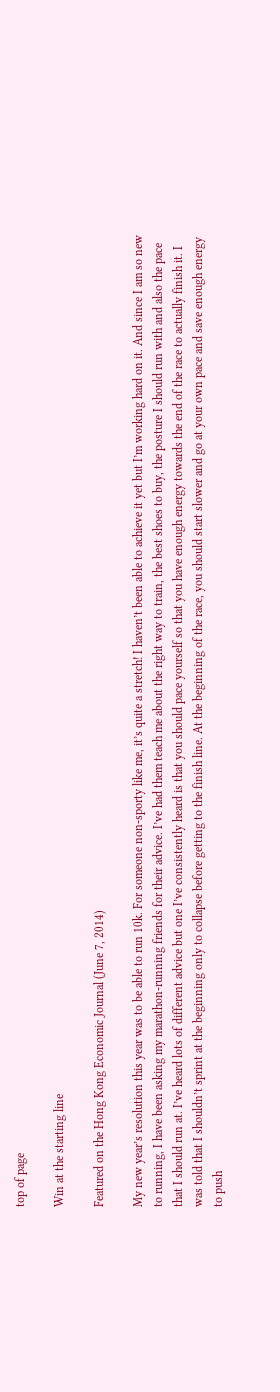top of page

Win at the starting line

Featured on the Hong Kong Economic Journal (June 7, 2014)

My new year’s resolution this year was to be able to run 10k. For someone non-sporty like me, it’s quite a stretch! I haven’t been able to achieve it yet but I’m working hard on it. And since I am so new to running, I have been asking my marathon-running friends for their advice. I’ve had them teach me about the right way to train, the best shoes to buy, the posture I should run with and also the pace that I should run at. I’ve heard lots of different advice but one I’ve consistently heard is that you should pace yourself so that you have enough energy towards the end of the race to actually finish it. I was told that I shouldn’t sprint at the beginning only to collapse before getting to the finish line. At the beginning of the race, you should start slower and go at your own pace and save enough energy to push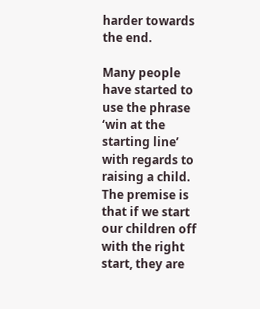harder towards the end.

Many people have started to use the phrase ‘win at the starting line’ with regards to raising a child. The premise is that if we start our children off with the right start, they are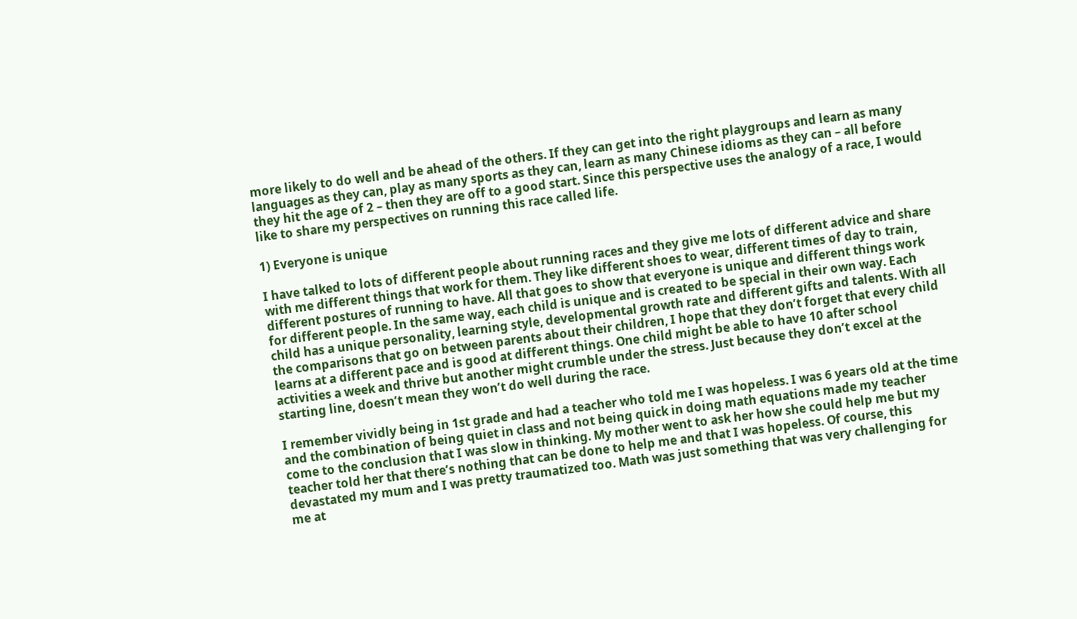more likely to do well and be ahead of the others. If they can get into the right playgroups and learn as many languages as they can, play as many sports as they can, learn as many Chinese idioms as they can – all before they hit the age of 2 – then they are off to a good start. Since this perspective uses the analogy of a race, I would like to share my perspectives on running this race called life.

1) Everyone is unique

I have talked to lots of different people about running races and they give me lots of different advice and share with me different things that work for them. They like different shoes to wear, different times of day to train, different postures of running to have. All that goes to show that everyone is unique and different things work for different people. In the same way, each child is unique and is created to be special in their own way. Each child has a unique personality, learning style, developmental growth rate and different gifts and talents. With all the comparisons that go on between parents about their children, I hope that they don’t forget that every child learns at a different pace and is good at different things. One child might be able to have 10 after school activities a week and thrive but another might crumble under the stress. Just because they don’t excel at the starting line, doesn’t mean they won’t do well during the race.

I remember vividly being in 1st grade and had a teacher who told me I was hopeless. I was 6 years old at the time and the combination of being quiet in class and not being quick in doing math equations made my teacher come to the conclusion that I was slow in thinking. My mother went to ask her how she could help me but my teacher told her that there’s nothing that can be done to help me and that I was hopeless. Of course, this devastated my mum and I was pretty traumatized too. Math was just something that was very challenging for me at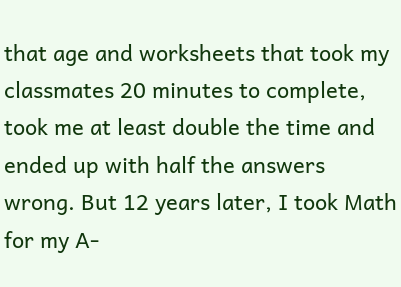that age and worksheets that took my classmates 20 minutes to complete, took me at least double the time and ended up with half the answers wrong. But 12 years later, I took Math for my A-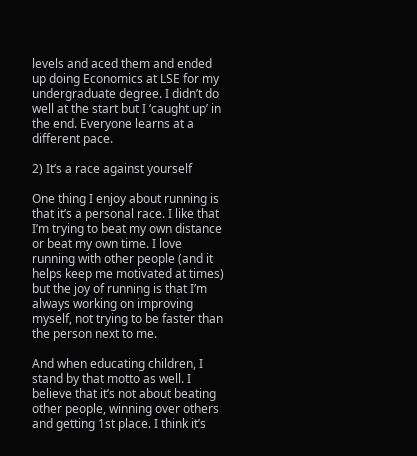levels and aced them and ended up doing Economics at LSE for my undergraduate degree. I didn’t do well at the start but I ‘caught up’ in the end. Everyone learns at a different pace.

2) It’s a race against yourself

One thing I enjoy about running is that it’s a personal race. I like that I’m trying to beat my own distance or beat my own time. I love running with other people (and it helps keep me motivated at times) but the joy of running is that I’m always working on improving myself, not trying to be faster than the person next to me.

And when educating children, I stand by that motto as well. I believe that it’s not about beating other people, winning over others and getting 1st place. I think it’s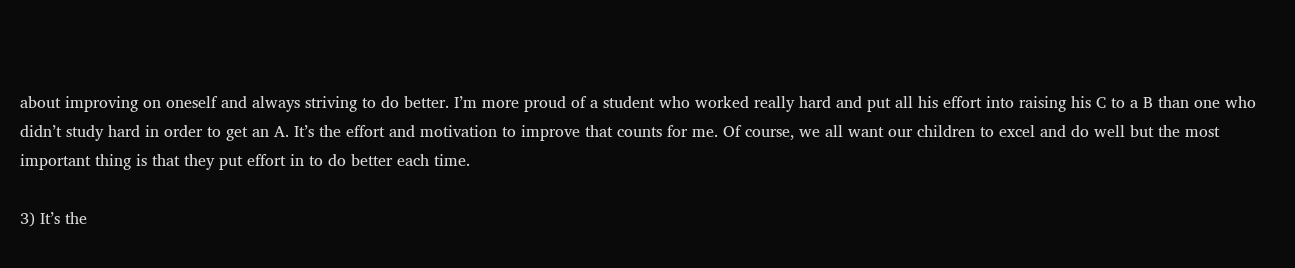about improving on oneself and always striving to do better. I’m more proud of a student who worked really hard and put all his effort into raising his C to a B than one who didn’t study hard in order to get an A. It’s the effort and motivation to improve that counts for me. Of course, we all want our children to excel and do well but the most important thing is that they put effort in to do better each time.

3) It’s the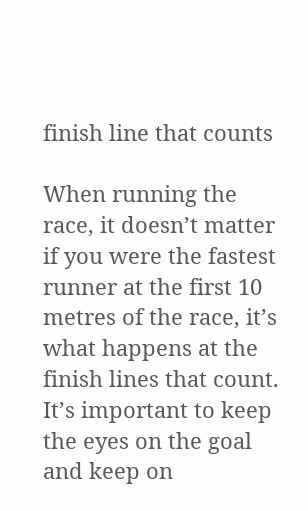finish line that counts

When running the race, it doesn’t matter if you were the fastest runner at the first 10 metres of the race, it’s what happens at the finish lines that count. It’s important to keep the eyes on the goal and keep on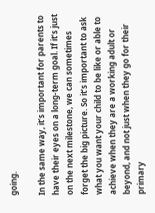going.

In the same way, it’s important for parents to have their eyes on a long-term goal. If it’s just on the next milestone, we can sometimes forget the big picture. So it’s important to ask what you want your child to be like or able to achieve when they are a working adult or beyond, and not just when they go for their primary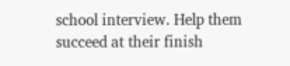school interview. Help them succeed at their finish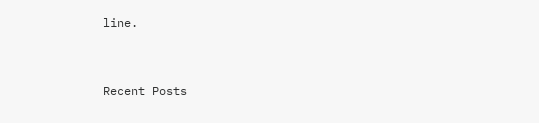line.


Recent Posts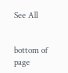See All


bottom of page